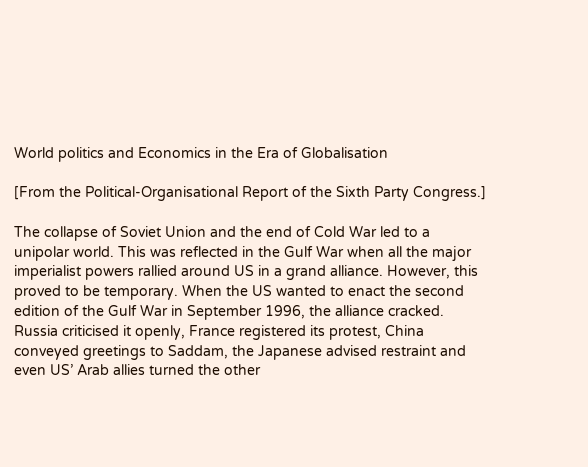World politics and Economics in the Era of Globalisation

[From the Political-Organisational Report of the Sixth Party Congress.]

The collapse of Soviet Union and the end of Cold War led to a unipolar world. This was reflected in the Gulf War when all the major imperialist powers rallied around US in a grand alliance. However, this proved to be temporary. When the US wanted to enact the second edition of the Gulf War in September 1996, the alliance cracked. Russia criticised it openly, France registered its protest, China conveyed greetings to Saddam, the Japanese advised restraint and even US’ Arab allies turned the other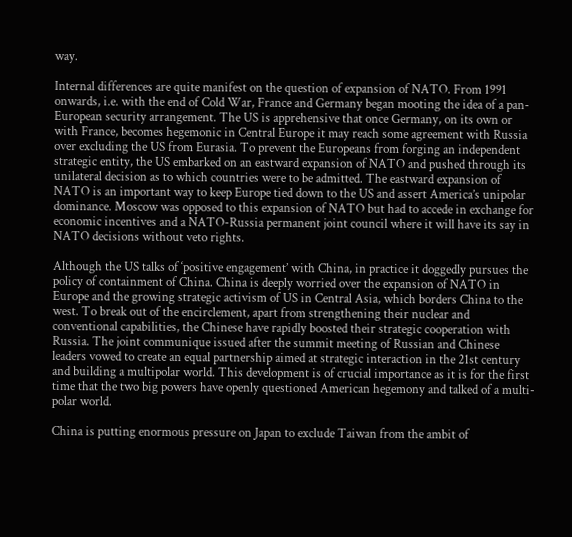way.

Internal differences are quite manifest on the question of expansion of NATO. From 1991 onwards, i.e. with the end of Cold War, France and Germany began mooting the idea of a pan-European security arrangement. The US is apprehensive that once Germany, on its own or with France, becomes hegemonic in Central Europe it may reach some agreement with Russia over excluding the US from Eurasia. To prevent the Europeans from forging an independent strategic entity, the US embarked on an eastward expansion of NATO and pushed through its unilateral decision as to which countries were to be admitted. The eastward expansion of NATO is an important way to keep Europe tied down to the US and assert America’s unipolar dominance. Moscow was opposed to this expansion of NATO but had to accede in exchange for economic incentives and a NATO-Russia permanent joint council where it will have its say in NATO decisions without veto rights.

Although the US talks of ‘positive engagement’ with China, in practice it doggedly pursues the policy of containment of China. China is deeply worried over the expansion of NATO in Europe and the growing strategic activism of US in Central Asia, which borders China to the west. To break out of the encirclement, apart from strengthening their nuclear and conventional capabilities, the Chinese have rapidly boosted their strategic cooperation with Russia. The joint communique issued after the summit meeting of Russian and Chinese leaders vowed to create an equal partnership aimed at strategic interaction in the 21st century and building a multipolar world. This development is of crucial importance as it is for the first time that the two big powers have openly questioned American hegemony and talked of a multi-polar world.

China is putting enormous pressure on Japan to exclude Taiwan from the ambit of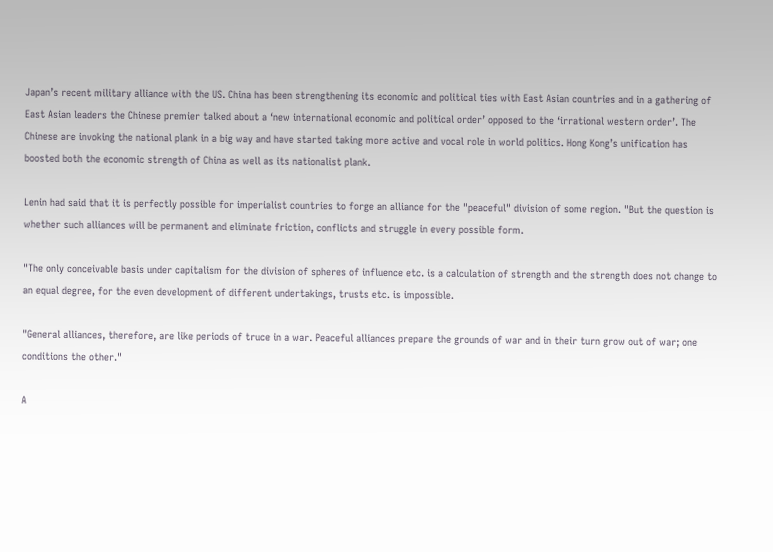Japan’s recent military alliance with the US. China has been strengthening its economic and political ties with East Asian countries and in a gathering of East Asian leaders the Chinese premier talked about a ‘new international economic and political order’ opposed to the ‘irrational western order’. The Chinese are invoking the national plank in a big way and have started taking more active and vocal role in world politics. Hong Kong’s unification has boosted both the economic strength of China as well as its nationalist plank.

Lenin had said that it is perfectly possible for imperialist countries to forge an alliance for the "peaceful" division of some region. "But the question is whether such alliances will be permanent and eliminate friction, conflicts and struggle in every possible form.

"The only conceivable basis under capitalism for the division of spheres of influence etc. is a calculation of strength and the strength does not change to an equal degree, for the even development of different undertakings, trusts etc. is impossible.

"General alliances, therefore, are like periods of truce in a war. Peaceful alliances prepare the grounds of war and in their turn grow out of war; one conditions the other."

A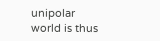unipolar world is thus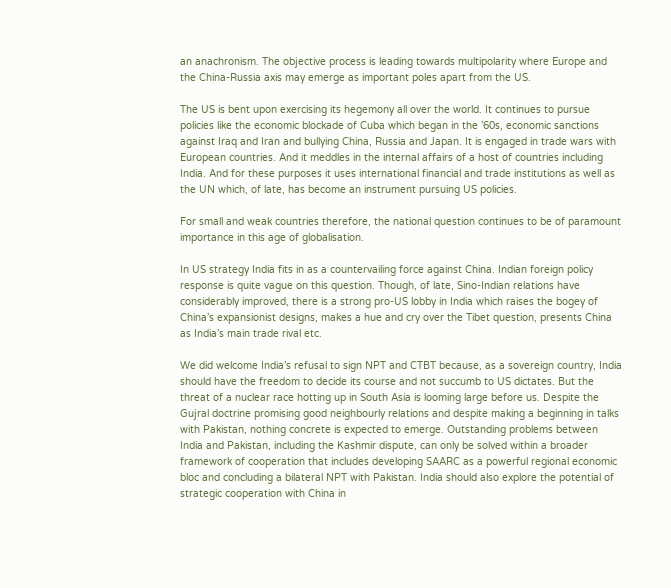an anachronism. The objective process is leading towards multipolarity where Europe and the China-Russia axis may emerge as important poles apart from the US.

The US is bent upon exercising its hegemony all over the world. It continues to pursue policies like the economic blockade of Cuba which began in the ’60s, economic sanctions against Iraq and Iran and bullying China, Russia and Japan. It is engaged in trade wars with European countries. And it meddles in the internal affairs of a host of countries including India. And for these purposes it uses international financial and trade institutions as well as the UN which, of late, has become an instrument pursuing US policies.

For small and weak countries therefore, the national question continues to be of paramount importance in this age of globalisation.

In US strategy India fits in as a countervailing force against China. Indian foreign policy response is quite vague on this question. Though, of late, Sino-Indian relations have considerably improved, there is a strong pro-US lobby in India which raises the bogey of China’s expansionist designs, makes a hue and cry over the Tibet question, presents China as India’s main trade rival etc.

We did welcome India’s refusal to sign NPT and CTBT because, as a sovereign country, India should have the freedom to decide its course and not succumb to US dictates. But the threat of a nuclear race hotting up in South Asia is looming large before us. Despite the Gujral doctrine promising good neighbourly relations and despite making a beginning in talks with Pakistan, nothing concrete is expected to emerge. Outstanding problems between India and Pakistan, including the Kashmir dispute, can only be solved within a broader framework of cooperation that includes developing SAARC as a powerful regional economic bloc and concluding a bilateral NPT with Pakistan. India should also explore the potential of strategic cooperation with China in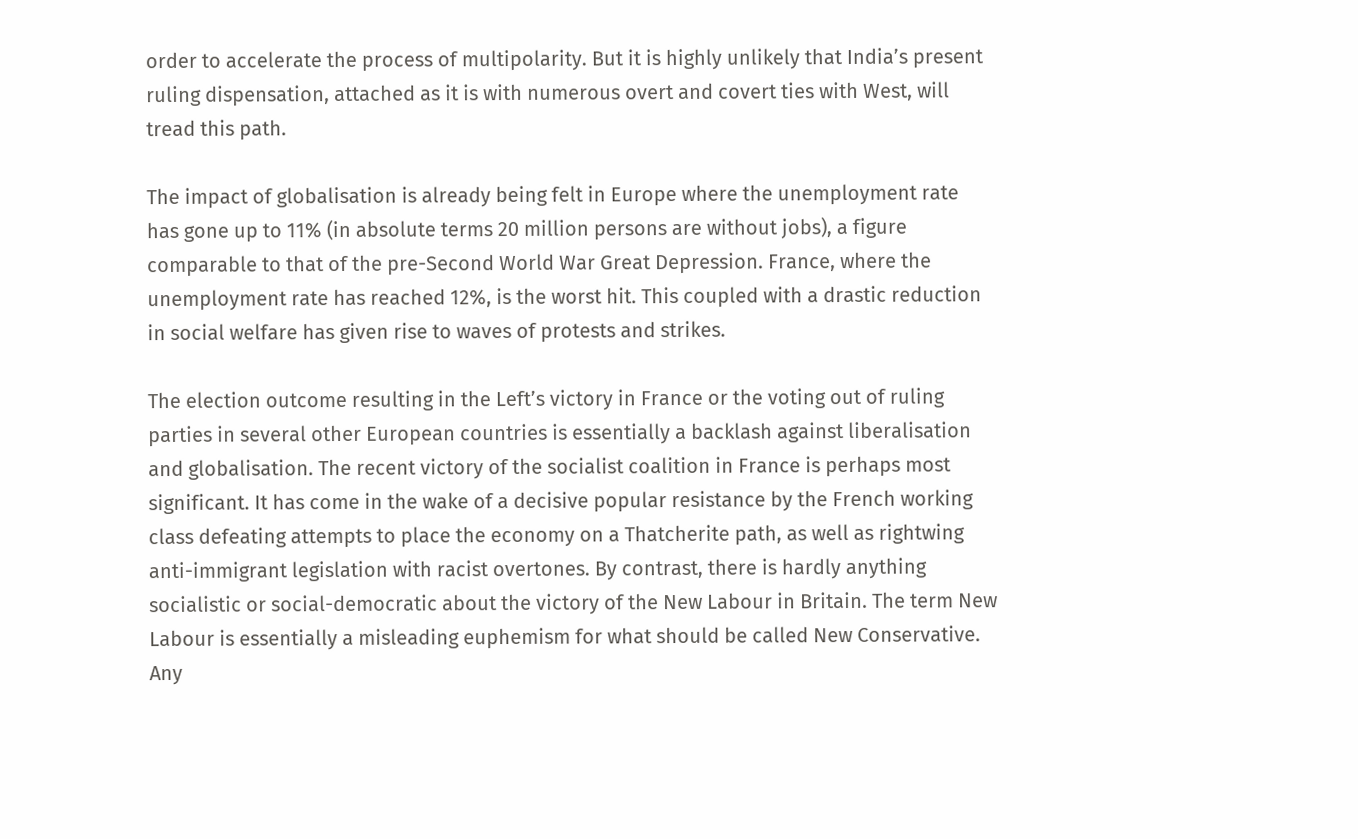order to accelerate the process of multipolarity. But it is highly unlikely that India’s present ruling dispensation, attached as it is with numerous overt and covert ties with West, will tread this path.

The impact of globalisation is already being felt in Europe where the unemployment rate has gone up to 11% (in absolute terms 20 million persons are without jobs), a figure comparable to that of the pre-Second World War Great Depression. France, where the unemployment rate has reached 12%, is the worst hit. This coupled with a drastic reduction in social welfare has given rise to waves of protests and strikes.

The election outcome resulting in the Left’s victory in France or the voting out of ruling parties in several other European countries is essentially a backlash against liberalisation and globalisation. The recent victory of the socialist coalition in France is perhaps most significant. It has come in the wake of a decisive popular resistance by the French working class defeating attempts to place the economy on a Thatcherite path, as well as rightwing anti-immigrant legislation with racist overtones. By contrast, there is hardly anything socialistic or social-democratic about the victory of the New Labour in Britain. The term New Labour is essentially a misleading euphemism for what should be called New Conservative. Any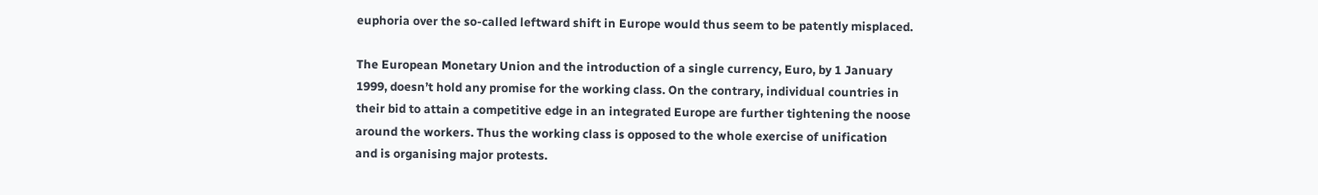euphoria over the so-called leftward shift in Europe would thus seem to be patently misplaced.

The European Monetary Union and the introduction of a single currency, Euro, by 1 January 1999, doesn’t hold any promise for the working class. On the contrary, individual countries in their bid to attain a competitive edge in an integrated Europe are further tightening the noose around the workers. Thus the working class is opposed to the whole exercise of unification and is organising major protests.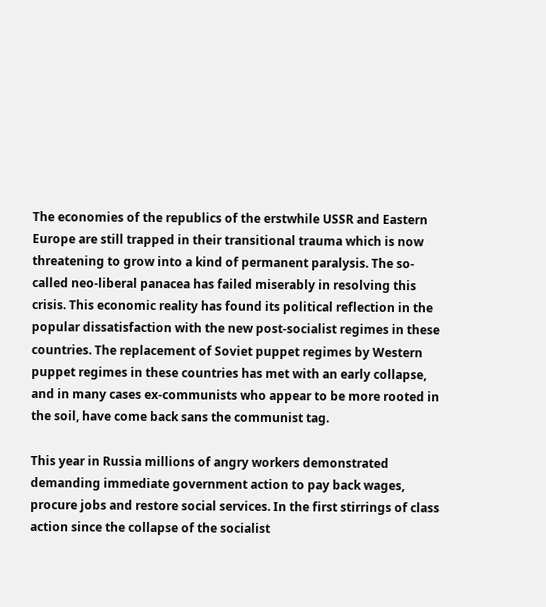The economies of the republics of the erstwhile USSR and Eastern Europe are still trapped in their transitional trauma which is now threatening to grow into a kind of permanent paralysis. The so-called neo-liberal panacea has failed miserably in resolving this crisis. This economic reality has found its political reflection in the popular dissatisfaction with the new post-socialist regimes in these countries. The replacement of Soviet puppet regimes by Western puppet regimes in these countries has met with an early collapse, and in many cases ex-communists who appear to be more rooted in the soil, have come back sans the communist tag.

This year in Russia millions of angry workers demonstrated demanding immediate government action to pay back wages, procure jobs and restore social services. In the first stirrings of class action since the collapse of the socialist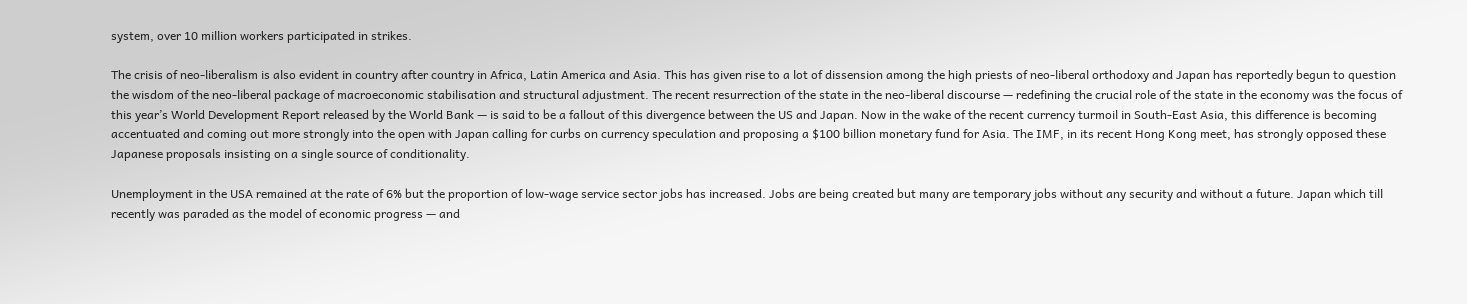system, over 10 million workers participated in strikes.

The crisis of neo-liberalism is also evident in country after country in Africa, Latin America and Asia. This has given rise to a lot of dissension among the high priests of neo-liberal orthodoxy and Japan has reportedly begun to question the wisdom of the neo-liberal package of macroeconomic stabilisation and structural adjustment. The recent resurrection of the state in the neo-liberal discourse — redefining the crucial role of the state in the economy was the focus of this year’s World Development Report released by the World Bank — is said to be a fallout of this divergence between the US and Japan. Now in the wake of the recent currency turmoil in South-East Asia, this difference is becoming accentuated and coming out more strongly into the open with Japan calling for curbs on currency speculation and proposing a $100 billion monetary fund for Asia. The IMF, in its recent Hong Kong meet, has strongly opposed these Japanese proposals insisting on a single source of conditionality.

Unemployment in the USA remained at the rate of 6% but the proportion of low-wage service sector jobs has increased. Jobs are being created but many are temporary jobs without any security and without a future. Japan which till recently was paraded as the model of economic progress — and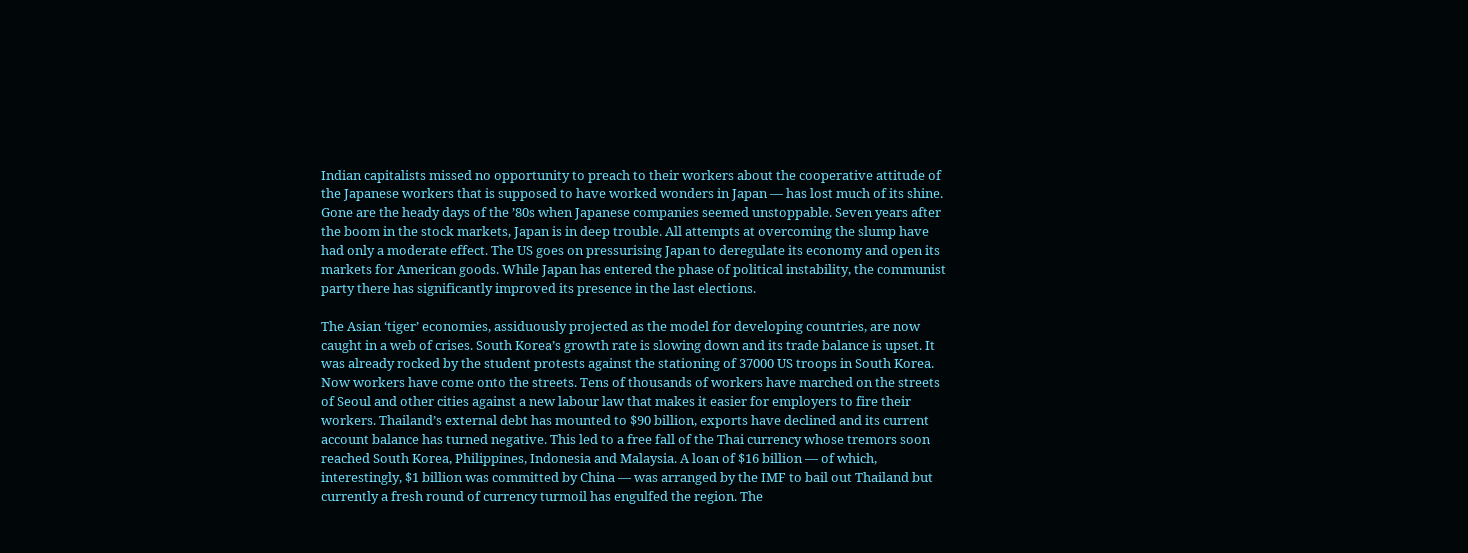Indian capitalists missed no opportunity to preach to their workers about the cooperative attitude of the Japanese workers that is supposed to have worked wonders in Japan — has lost much of its shine. Gone are the heady days of the ’80s when Japanese companies seemed unstoppable. Seven years after the boom in the stock markets, Japan is in deep trouble. All attempts at overcoming the slump have had only a moderate effect. The US goes on pressurising Japan to deregulate its economy and open its markets for American goods. While Japan has entered the phase of political instability, the communist party there has significantly improved its presence in the last elections.

The Asian ‘tiger’ economies, assiduously projected as the model for developing countries, are now caught in a web of crises. South Korea’s growth rate is slowing down and its trade balance is upset. It was already rocked by the student protests against the stationing of 37000 US troops in South Korea. Now workers have come onto the streets. Tens of thousands of workers have marched on the streets of Seoul and other cities against a new labour law that makes it easier for employers to fire their workers. Thailand’s external debt has mounted to $90 billion, exports have declined and its current account balance has turned negative. This led to a free fall of the Thai currency whose tremors soon reached South Korea, Philippines, Indonesia and Malaysia. A loan of $16 billion — of which, interestingly, $1 billion was committed by China — was arranged by the IMF to bail out Thailand but currently a fresh round of currency turmoil has engulfed the region. The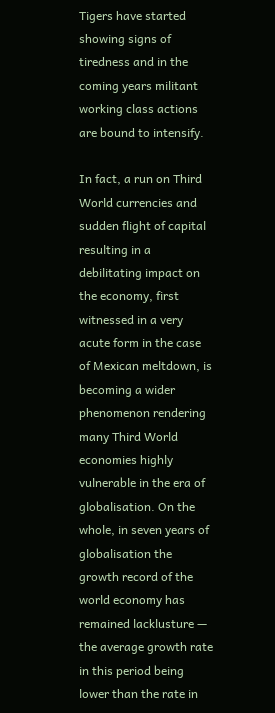Tigers have started showing signs of tiredness and in the coming years militant working class actions are bound to intensify.

In fact, a run on Third World currencies and sudden flight of capital resulting in a debilitating impact on the economy, first witnessed in a very acute form in the case of Mexican meltdown, is becoming a wider phenomenon rendering many Third World economies highly vulnerable in the era of globalisation. On the whole, in seven years of globalisation the growth record of the world economy has remained lacklusture — the average growth rate in this period being lower than the rate in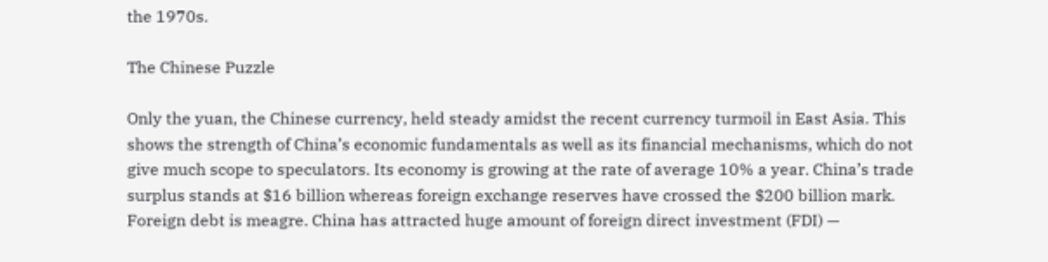the 1970s.

The Chinese Puzzle

Only the yuan, the Chinese currency, held steady amidst the recent currency turmoil in East Asia. This shows the strength of China’s economic fundamentals as well as its financial mechanisms, which do not give much scope to speculators. Its economy is growing at the rate of average 10% a year. China’s trade surplus stands at $16 billion whereas foreign exchange reserves have crossed the $200 billion mark. Foreign debt is meagre. China has attracted huge amount of foreign direct investment (FDI) —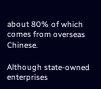about 80% of which comes from overseas Chinese.

Although state-owned enterprises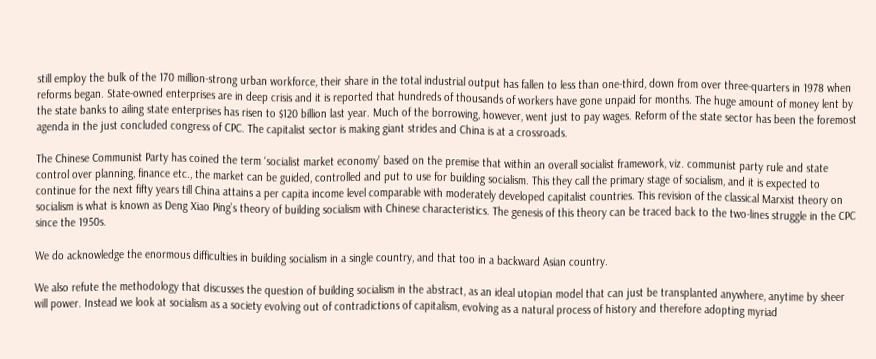still employ the bulk of the 170 million-strong urban workforce, their share in the total industrial output has fallen to less than one-third, down from over three-quarters in 1978 when reforms began. State-owned enterprises are in deep crisis and it is reported that hundreds of thousands of workers have gone unpaid for months. The huge amount of money lent by the state banks to ailing state enterprises has risen to $120 billion last year. Much of the borrowing, however, went just to pay wages. Reform of the state sector has been the foremost agenda in the just concluded congress of CPC. The capitalist sector is making giant strides and China is at a crossroads.

The Chinese Communist Party has coined the term ‘socialist market economy’ based on the premise that within an overall socialist framework, viz. communist party rule and state control over planning, finance etc., the market can be guided, controlled and put to use for building socialism. This they call the primary stage of socialism, and it is expected to continue for the next fifty years till China attains a per capita income level comparable with moderately developed capitalist countries. This revision of the classical Marxist theory on socialism is what is known as Deng Xiao Ping’s theory of building socialism with Chinese characteristics. The genesis of this theory can be traced back to the two-lines struggle in the CPC since the 1950s.

We do acknowledge the enormous difficulties in building socialism in a single country, and that too in a backward Asian country.

We also refute the methodology that discusses the question of building socialism in the abstract, as an ideal utopian model that can just be transplanted anywhere, anytime by sheer will power. Instead we look at socialism as a society evolving out of contradictions of capitalism, evolving as a natural process of history and therefore adopting myriad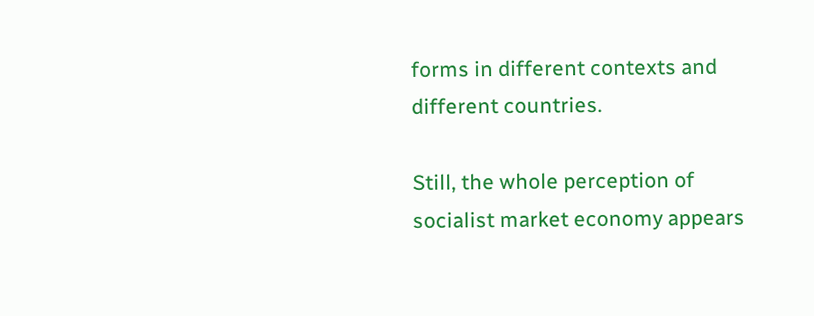forms in different contexts and different countries.

Still, the whole perception of socialist market economy appears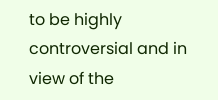to be highly controversial and in view of the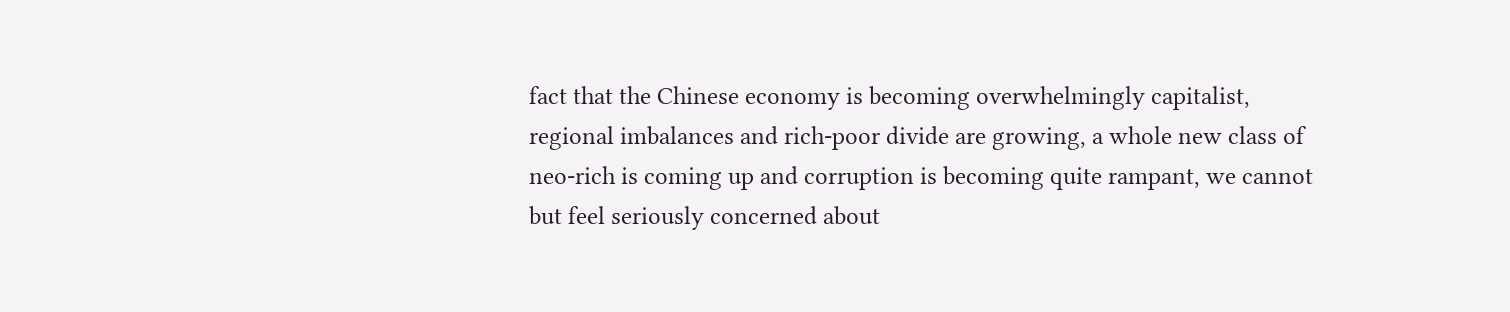fact that the Chinese economy is becoming overwhelmingly capitalist, regional imbalances and rich-poor divide are growing, a whole new class of neo-rich is coming up and corruption is becoming quite rampant, we cannot but feel seriously concerned about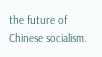the future of Chinese socialism.